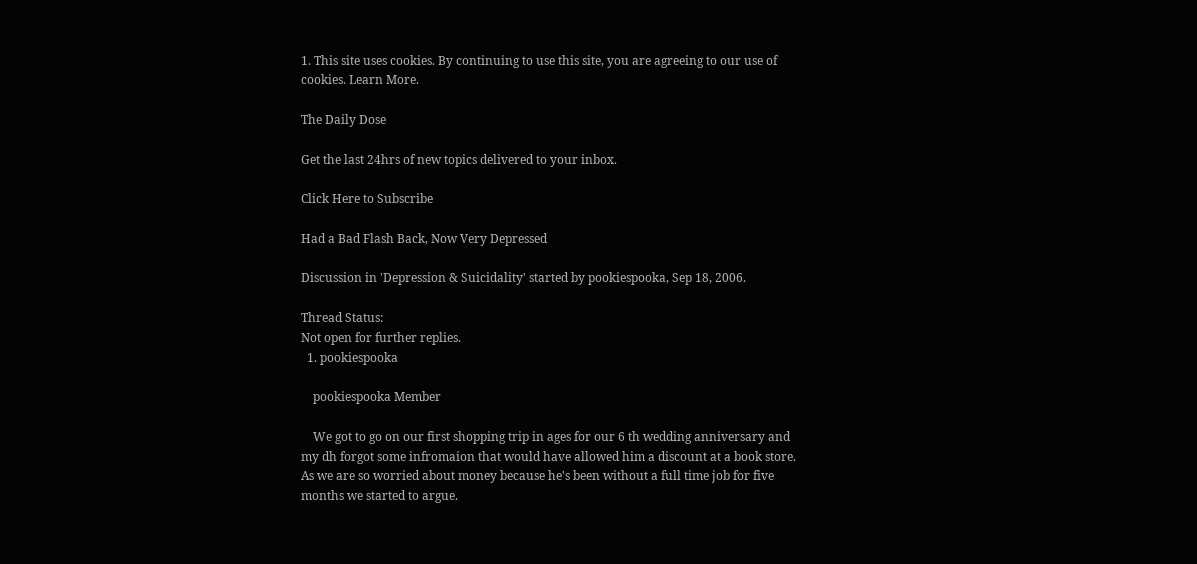1. This site uses cookies. By continuing to use this site, you are agreeing to our use of cookies. Learn More.

The Daily Dose

Get the last 24hrs of new topics delivered to your inbox.

Click Here to Subscribe

Had a Bad Flash Back, Now Very Depressed

Discussion in 'Depression & Suicidality' started by pookiespooka, Sep 18, 2006.

Thread Status:
Not open for further replies.
  1. pookiespooka

    pookiespooka Member

    We got to go on our first shopping trip in ages for our 6 th wedding anniversary and my dh forgot some infromaion that would have allowed him a discount at a book store. As we are so worried about money because he's been without a full time job for five months we started to argue.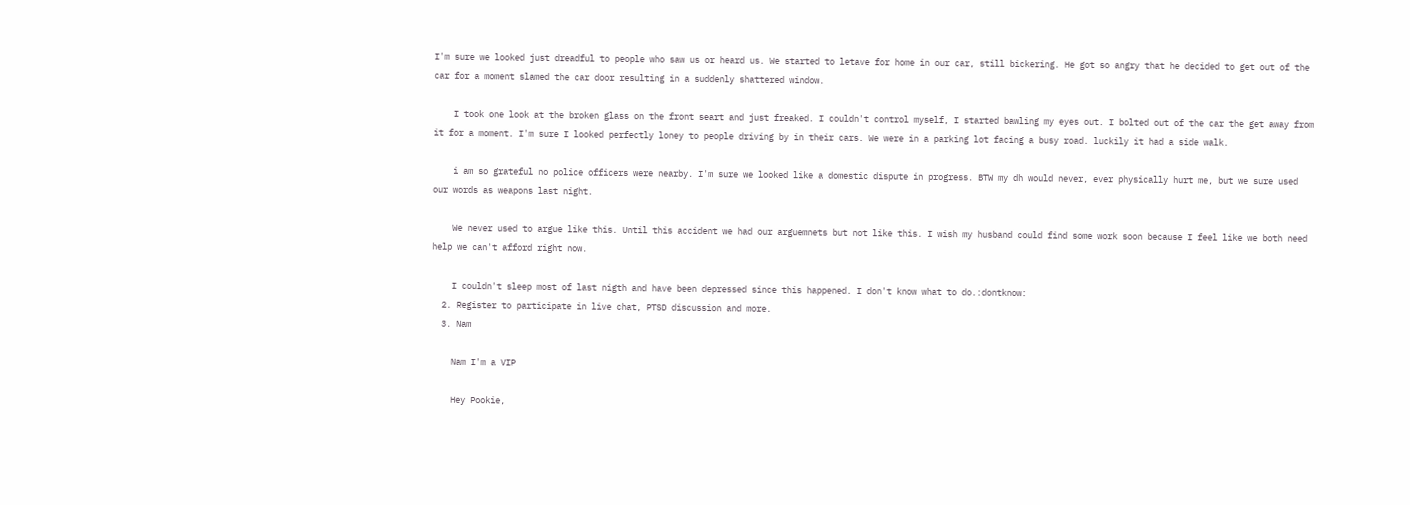I'm sure we looked just dreadful to people who saw us or heard us. We started to letave for home in our car, still bickering. He got so angry that he decided to get out of the car for a moment slamed the car door resulting in a suddenly shattered window.

    I took one look at the broken glass on the front seart and just freaked. I couldn't control myself, I started bawling my eyes out. I bolted out of the car the get away from it for a moment. I'm sure I looked perfectly loney to people driving by in their cars. We were in a parking lot facing a busy road. luckily it had a side walk.

    i am so grateful no police officers were nearby. I'm sure we looked like a domestic dispute in progress. BTW my dh would never, ever physically hurt me, but we sure used our words as weapons last night.

    We never used to argue like this. Until this accident we had our arguemnets but not like this. I wish my husband could find some work soon because I feel like we both need help we can't afford right now.

    I couldn't sleep most of last nigth and have been depressed since this happened. I don't know what to do.:dontknow:
  2. Register to participate in live chat, PTSD discussion and more.
  3. Nam

    Nam I'm a VIP

    Hey Pookie,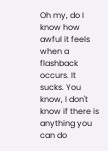Oh my, do I know how awful it feels when a flashback occurs. It sucks. You know, I don't know if there is anything you can do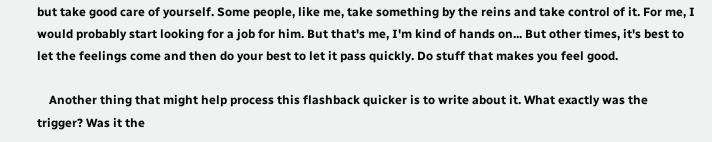but take good care of yourself. Some people, like me, take something by the reins and take control of it. For me, I would probably start looking for a job for him. But that's me, I'm kind of hands on... But other times, it's best to let the feelings come and then do your best to let it pass quickly. Do stuff that makes you feel good.

    Another thing that might help process this flashback quicker is to write about it. What exactly was the trigger? Was it the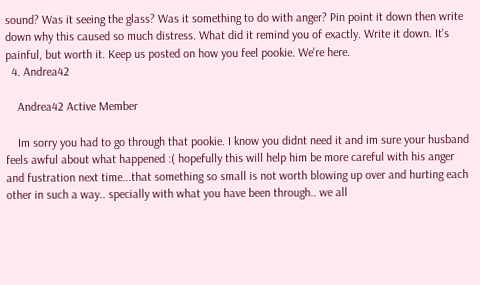sound? Was it seeing the glass? Was it something to do with anger? Pin point it down then write down why this caused so much distress. What did it remind you of exactly. Write it down. It's painful, but worth it. Keep us posted on how you feel pookie. We're here.
  4. Andrea42

    Andrea42 Active Member

    Im sorry you had to go through that pookie. I know you didnt need it and im sure your husband feels awful about what happened :( hopefully this will help him be more careful with his anger and fustration next time...that something so small is not worth blowing up over and hurting each other in such a way.. specially with what you have been through.. we all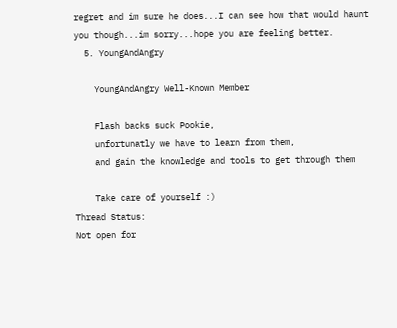regret and im sure he does...I can see how that would haunt you though...im sorry...hope you are feeling better.
  5. YoungAndAngry

    YoungAndAngry Well-Known Member

    Flash backs suck Pookie,
    unfortunatly we have to learn from them,
    and gain the knowledge and tools to get through them

    Take care of yourself :)
Thread Status:
Not open for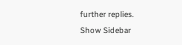further replies.
Show Sidebar